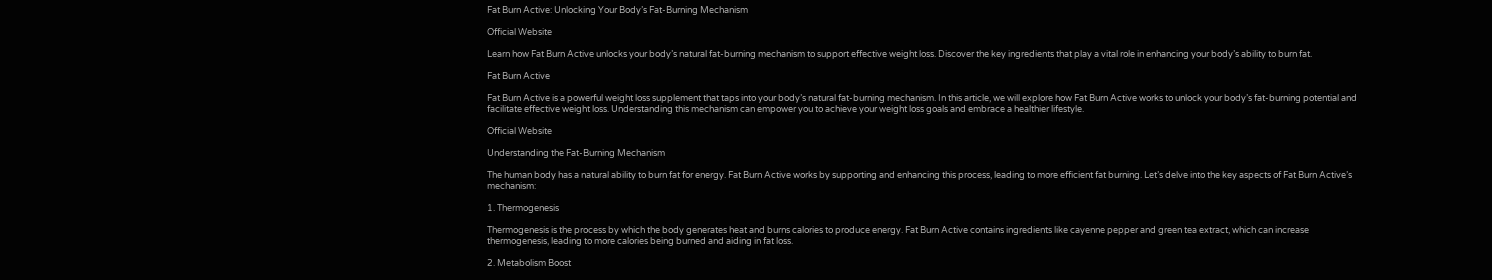Fat Burn Active: Unlocking Your Body’s Fat-Burning Mechanism

Official Website

Learn how Fat Burn Active unlocks your body’s natural fat-burning mechanism to support effective weight loss. Discover the key ingredients that play a vital role in enhancing your body’s ability to burn fat.

Fat Burn Active

Fat Burn Active is a powerful weight loss supplement that taps into your body’s natural fat-burning mechanism. In this article, we will explore how Fat Burn Active works to unlock your body’s fat-burning potential and facilitate effective weight loss. Understanding this mechanism can empower you to achieve your weight loss goals and embrace a healthier lifestyle.

Official Website

Understanding the Fat-Burning Mechanism

The human body has a natural ability to burn fat for energy. Fat Burn Active works by supporting and enhancing this process, leading to more efficient fat burning. Let’s delve into the key aspects of Fat Burn Active’s mechanism:

1. Thermogenesis

Thermogenesis is the process by which the body generates heat and burns calories to produce energy. Fat Burn Active contains ingredients like cayenne pepper and green tea extract, which can increase thermogenesis, leading to more calories being burned and aiding in fat loss.

2. Metabolism Boost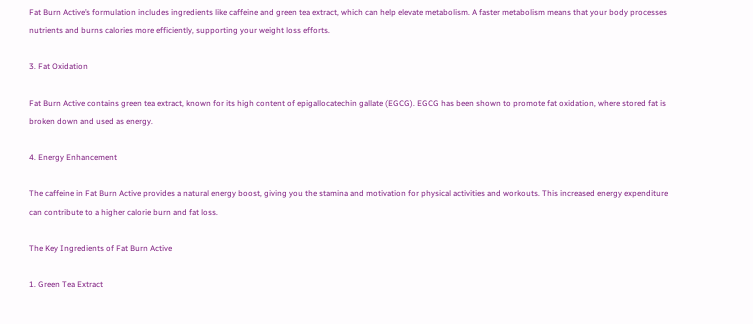Fat Burn Active’s formulation includes ingredients like caffeine and green tea extract, which can help elevate metabolism. A faster metabolism means that your body processes nutrients and burns calories more efficiently, supporting your weight loss efforts.

3. Fat Oxidation

Fat Burn Active contains green tea extract, known for its high content of epigallocatechin gallate (EGCG). EGCG has been shown to promote fat oxidation, where stored fat is broken down and used as energy.

4. Energy Enhancement

The caffeine in Fat Burn Active provides a natural energy boost, giving you the stamina and motivation for physical activities and workouts. This increased energy expenditure can contribute to a higher calorie burn and fat loss.

The Key Ingredients of Fat Burn Active

1. Green Tea Extract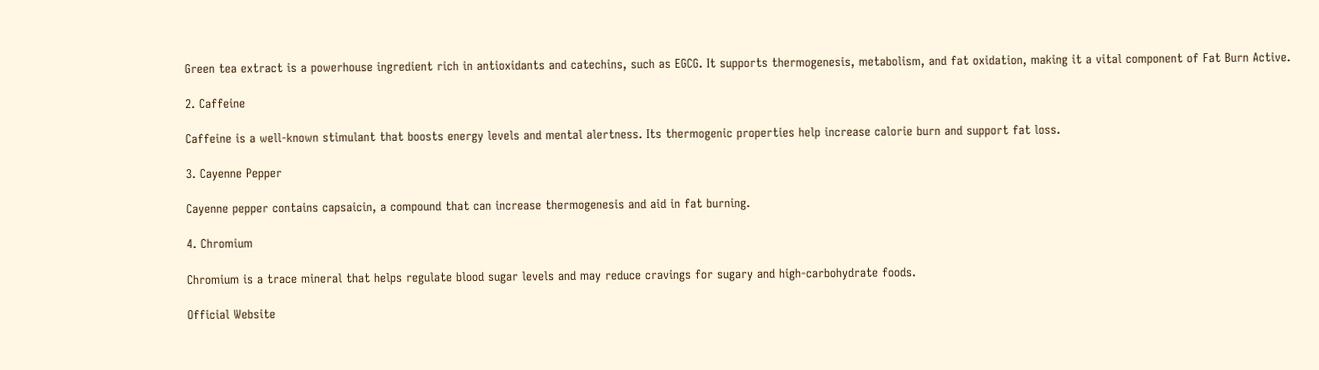Green tea extract is a powerhouse ingredient rich in antioxidants and catechins, such as EGCG. It supports thermogenesis, metabolism, and fat oxidation, making it a vital component of Fat Burn Active.

2. Caffeine

Caffeine is a well-known stimulant that boosts energy levels and mental alertness. Its thermogenic properties help increase calorie burn and support fat loss.

3. Cayenne Pepper

Cayenne pepper contains capsaicin, a compound that can increase thermogenesis and aid in fat burning.

4. Chromium

Chromium is a trace mineral that helps regulate blood sugar levels and may reduce cravings for sugary and high-carbohydrate foods.

Official Website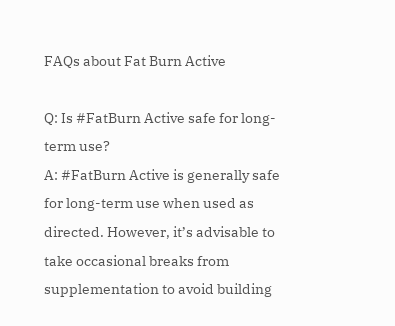FAQs about Fat Burn Active

Q: Is #FatBurn Active safe for long-term use?
A: #FatBurn Active is generally safe for long-term use when used as directed. However, it’s advisable to take occasional breaks from supplementation to avoid building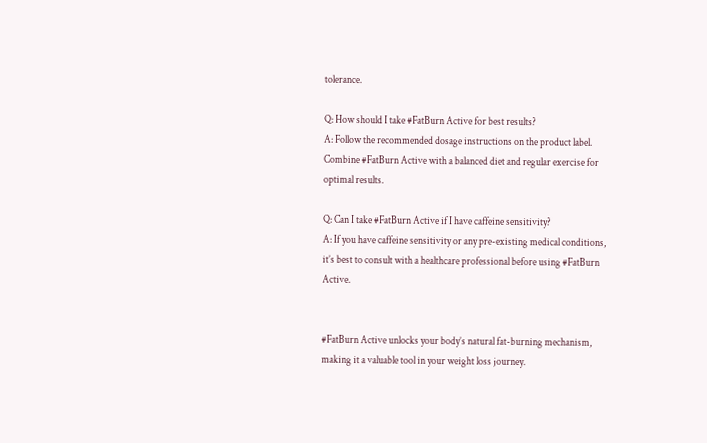tolerance.

Q: How should I take #FatBurn Active for best results?
A: Follow the recommended dosage instructions on the product label. Combine #FatBurn Active with a balanced diet and regular exercise for optimal results.

Q: Can I take #FatBurn Active if I have caffeine sensitivity?
A: If you have caffeine sensitivity or any pre-existing medical conditions, it’s best to consult with a healthcare professional before using #FatBurn Active.


#FatBurn Active unlocks your body’s natural fat-burning mechanism, making it a valuable tool in your weight loss journey.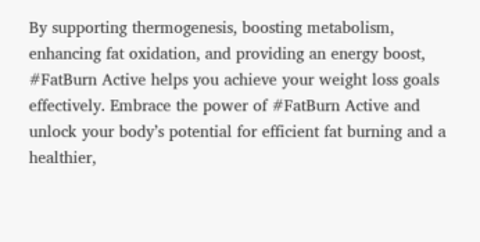By supporting thermogenesis, boosting metabolism, enhancing fat oxidation, and providing an energy boost, #FatBurn Active helps you achieve your weight loss goals effectively. Embrace the power of #FatBurn Active and unlock your body’s potential for efficient fat burning and a healthier,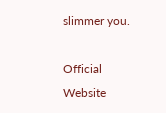slimmer you.

Official Website